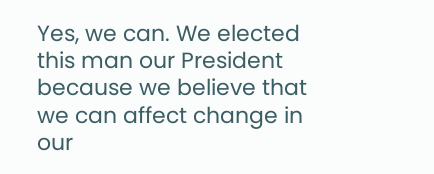Yes, we can. We elected this man our President because we believe that we can affect change in our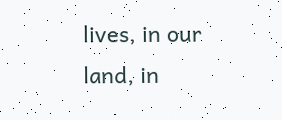lives, in our land, in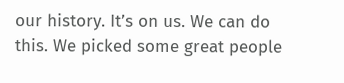our history. It’s on us. We can do this. We picked some great people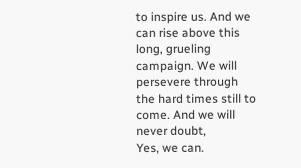to inspire us. And we can rise above this long, grueling campaign. We will persevere through the hard times still to come. And we will never doubt,
Yes, we can.